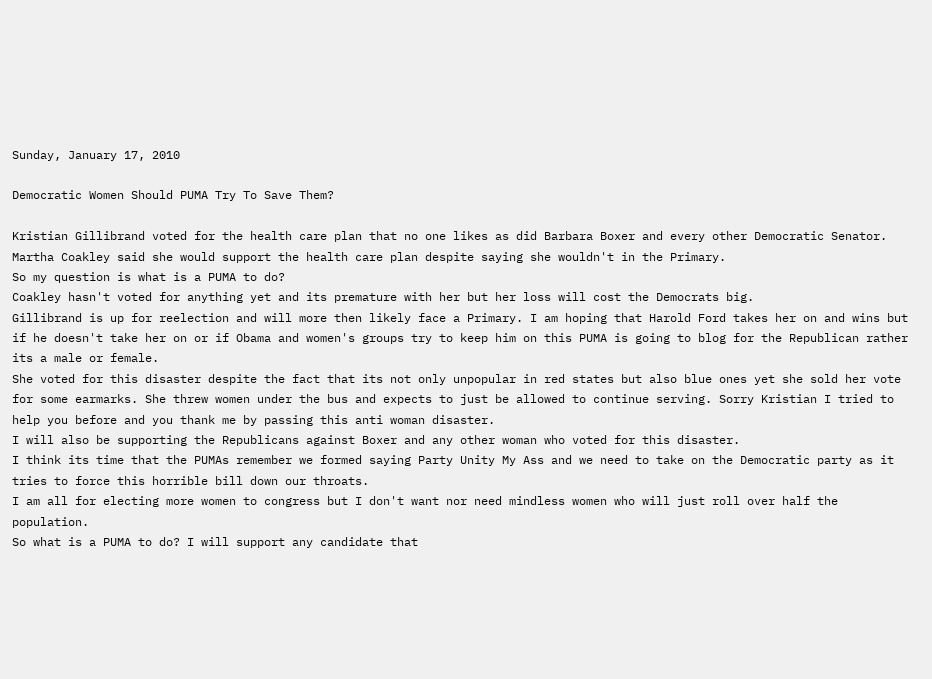Sunday, January 17, 2010

Democratic Women Should PUMA Try To Save Them?

Kristian Gillibrand voted for the health care plan that no one likes as did Barbara Boxer and every other Democratic Senator. Martha Coakley said she would support the health care plan despite saying she wouldn't in the Primary.
So my question is what is a PUMA to do?
Coakley hasn't voted for anything yet and its premature with her but her loss will cost the Democrats big.
Gillibrand is up for reelection and will more then likely face a Primary. I am hoping that Harold Ford takes her on and wins but if he doesn't take her on or if Obama and women's groups try to keep him on this PUMA is going to blog for the Republican rather its a male or female.
She voted for this disaster despite the fact that its not only unpopular in red states but also blue ones yet she sold her vote for some earmarks. She threw women under the bus and expects to just be allowed to continue serving. Sorry Kristian I tried to help you before and you thank me by passing this anti woman disaster.
I will also be supporting the Republicans against Boxer and any other woman who voted for this disaster.
I think its time that the PUMAs remember we formed saying Party Unity My Ass and we need to take on the Democratic party as it tries to force this horrible bill down our throats.
I am all for electing more women to congress but I don't want nor need mindless women who will just roll over half the population.
So what is a PUMA to do? I will support any candidate that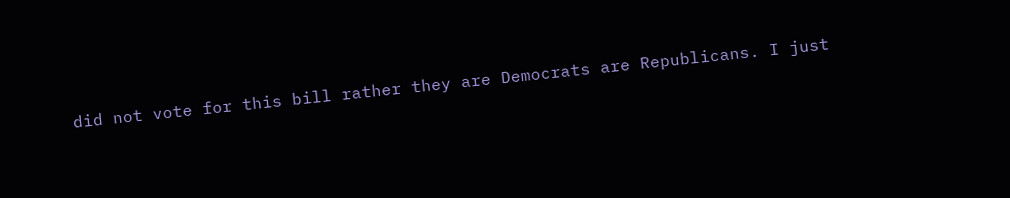did not vote for this bill rather they are Democrats are Republicans. I just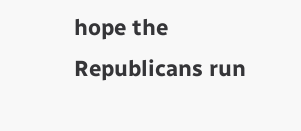hope the Republicans run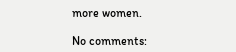more women.

No comments: